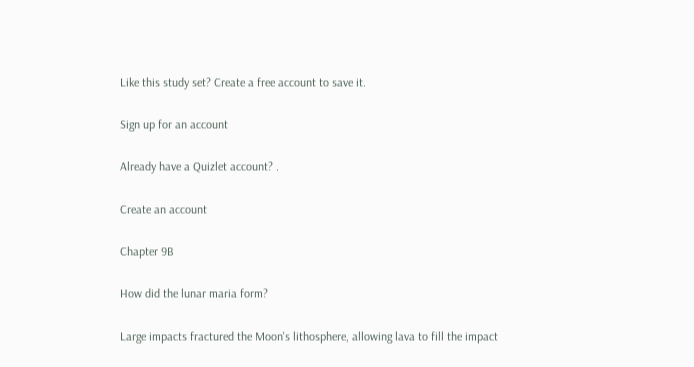Like this study set? Create a free account to save it.

Sign up for an account

Already have a Quizlet account? .

Create an account

Chapter 9B

How did the lunar maria form?

Large impacts fractured the Moon's lithosphere, allowing lava to fill the impact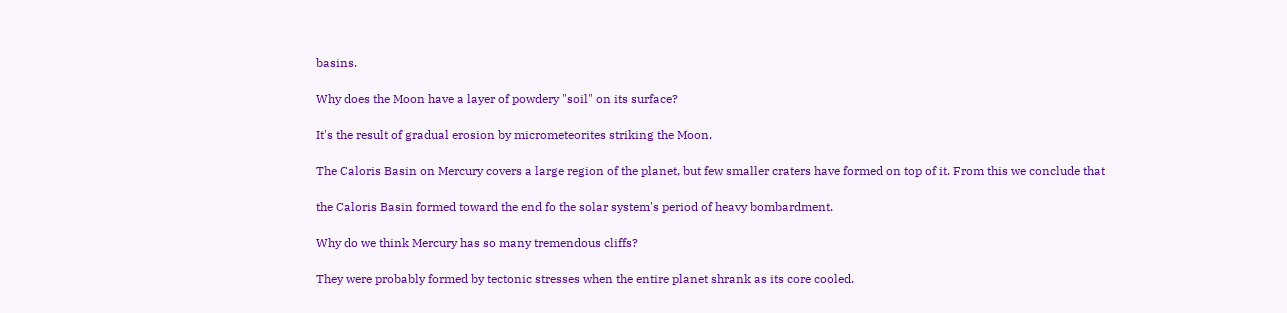basins.

Why does the Moon have a layer of powdery "soil" on its surface?

It's the result of gradual erosion by micrometeorites striking the Moon.

The Caloris Basin on Mercury covers a large region of the planet, but few smaller craters have formed on top of it. From this we conclude that

the Caloris Basin formed toward the end fo the solar system's period of heavy bombardment.

Why do we think Mercury has so many tremendous cliffs?

They were probably formed by tectonic stresses when the entire planet shrank as its core cooled.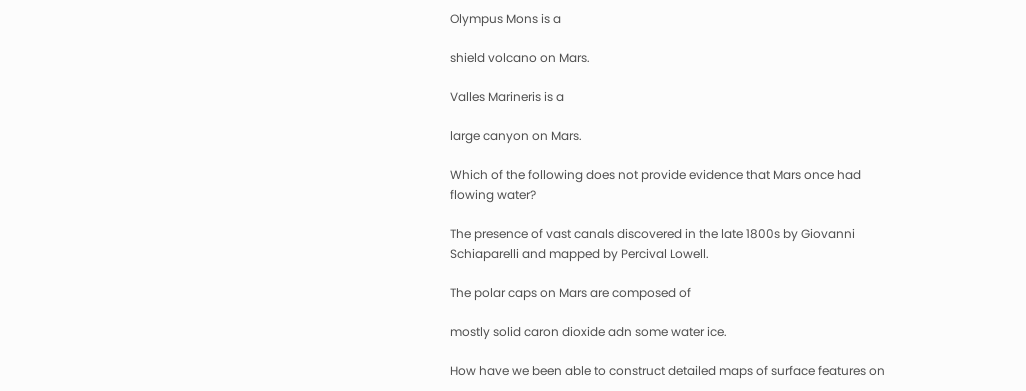Olympus Mons is a

shield volcano on Mars.

Valles Marineris is a

large canyon on Mars.

Which of the following does not provide evidence that Mars once had flowing water?

The presence of vast canals discovered in the late 1800s by Giovanni Schiaparelli and mapped by Percival Lowell.

The polar caps on Mars are composed of

mostly solid caron dioxide adn some water ice.

How have we been able to construct detailed maps of surface features on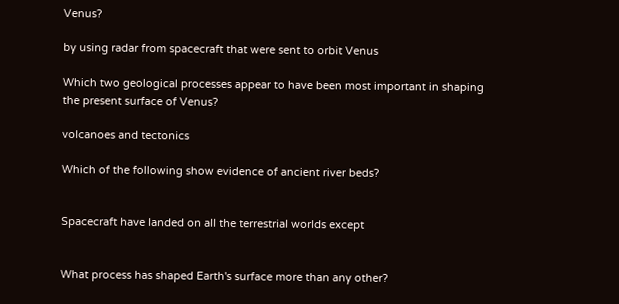Venus?

by using radar from spacecraft that were sent to orbit Venus

Which two geological processes appear to have been most important in shaping the present surface of Venus?

volcanoes and tectonics

Which of the following show evidence of ancient river beds?


Spacecraft have landed on all the terrestrial worlds except


What process has shaped Earth's surface more than any other?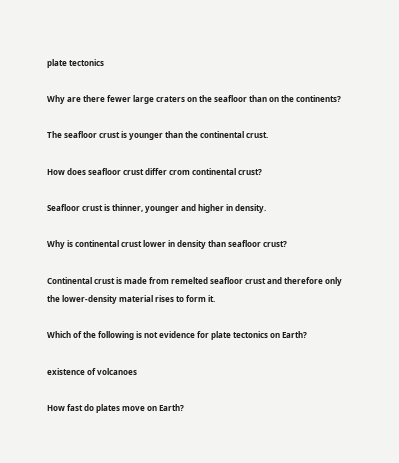plate tectonics

Why are there fewer large craters on the seafloor than on the continents?

The seafloor crust is younger than the continental crust.

How does seafloor crust differ crom continental crust?

Seafloor crust is thinner, younger and higher in density.

Why is continental crust lower in density than seafloor crust?

Continental crust is made from remelted seafloor crust and therefore only the lower-density material rises to form it.

Which of the following is not evidence for plate tectonics on Earth?

existence of volcanoes

How fast do plates move on Earth?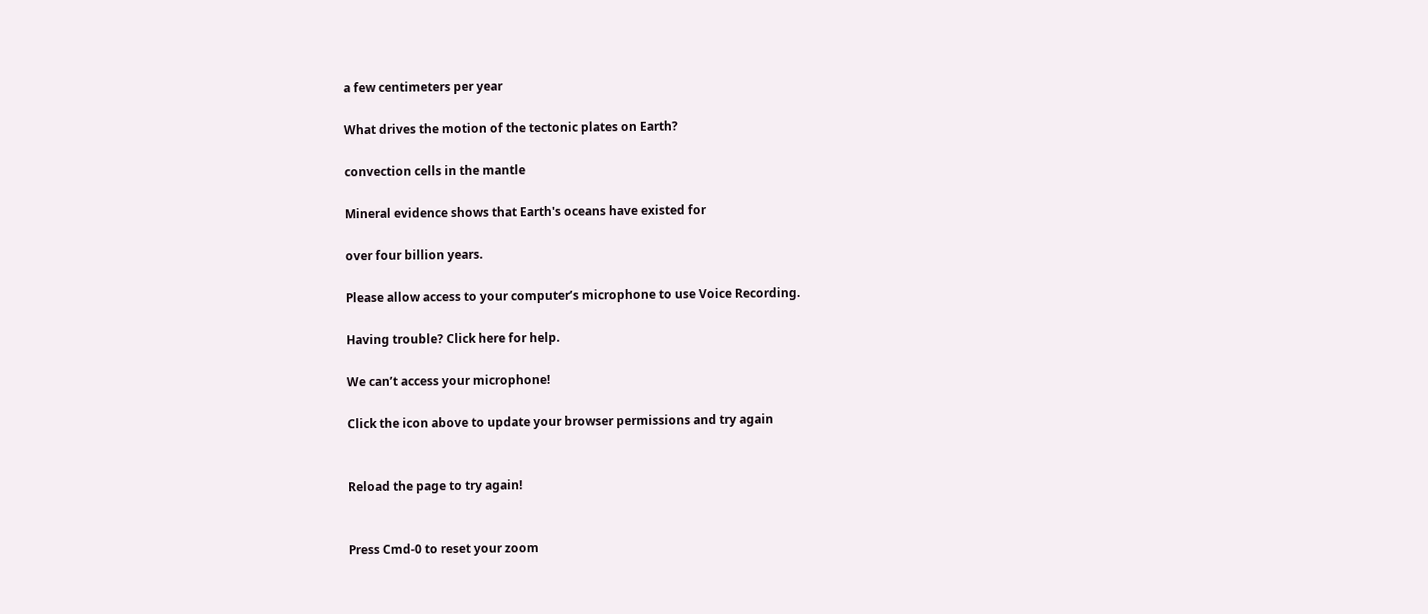a few centimeters per year

What drives the motion of the tectonic plates on Earth?

convection cells in the mantle

Mineral evidence shows that Earth's oceans have existed for

over four billion years.

Please allow access to your computer’s microphone to use Voice Recording.

Having trouble? Click here for help.

We can’t access your microphone!

Click the icon above to update your browser permissions and try again


Reload the page to try again!


Press Cmd-0 to reset your zoom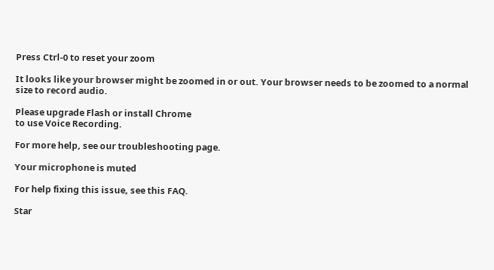Press Ctrl-0 to reset your zoom

It looks like your browser might be zoomed in or out. Your browser needs to be zoomed to a normal size to record audio.

Please upgrade Flash or install Chrome
to use Voice Recording.

For more help, see our troubleshooting page.

Your microphone is muted

For help fixing this issue, see this FAQ.

Star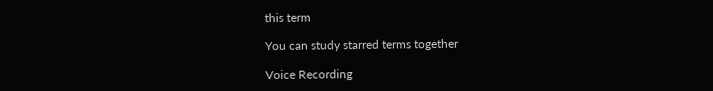this term

You can study starred terms together

Voice Recording